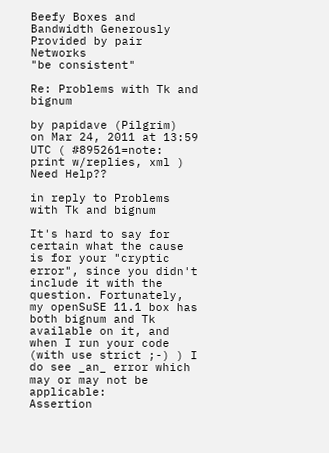Beefy Boxes and Bandwidth Generously Provided by pair Networks
"be consistent"

Re: Problems with Tk and bignum

by papidave (Pilgrim)
on Mar 24, 2011 at 13:59 UTC ( #895261=note: print w/replies, xml ) Need Help??

in reply to Problems with Tk and bignum

It's hard to say for certain what the cause is for your "cryptic error", since you didn't include it with the question. Fortunately, my openSuSE 11.1 box has both bignum and Tk available on it, and when I run your code (with use strict ;-) ) I do see _an_ error which may or may not be applicable:
Assertion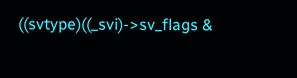((svtype)((_svi)->sv_flags &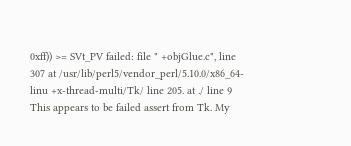0xff)) >= SVt_PV failed: file " +objGlue.c", line 307 at /usr/lib/perl5/vendor_perl/5.10.0/x86_64-linu +x-thread-multi/Tk/ line 205. at ./ line 9
This appears to be failed assert from Tk. My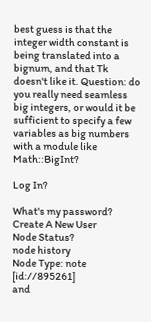best guess is that the integer width constant is being translated into a bignum, and that Tk doesn't like it. Question: do you really need seamless big integers, or would it be sufficient to specify a few variables as big numbers with a module like Math::BigInt?

Log In?

What's my password?
Create A New User
Node Status?
node history
Node Type: note [id://895261]
and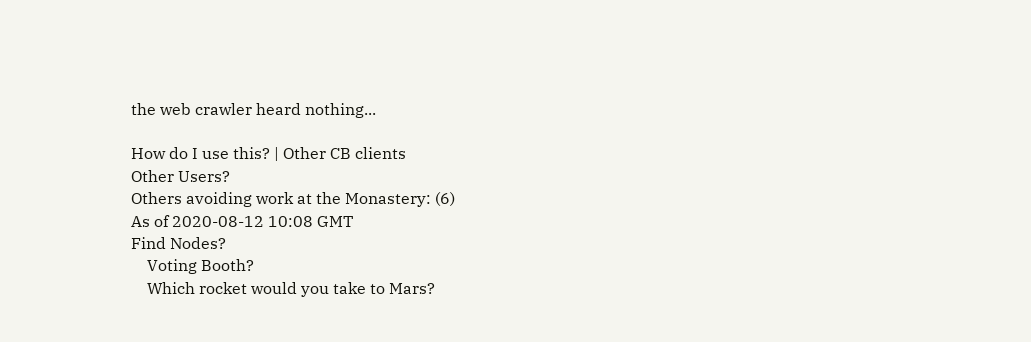the web crawler heard nothing...

How do I use this? | Other CB clients
Other Users?
Others avoiding work at the Monastery: (6)
As of 2020-08-12 10:08 GMT
Find Nodes?
    Voting Booth?
    Which rocket would you take to Mars?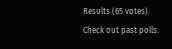Results (65 votes). Check out past polls.